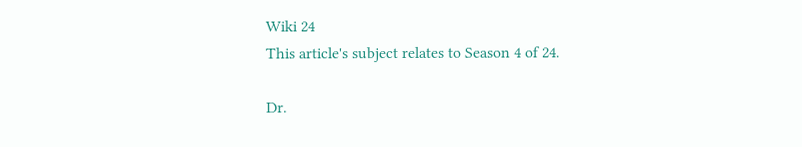Wiki 24
This article's subject relates to Season 4 of 24.

Dr.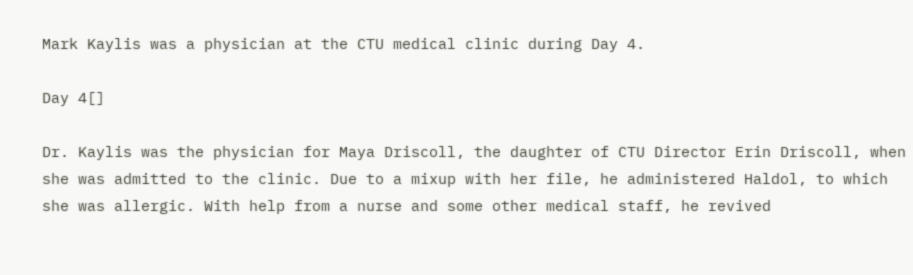Mark Kaylis was a physician at the CTU medical clinic during Day 4.

Day 4[]

Dr. Kaylis was the physician for Maya Driscoll, the daughter of CTU Director Erin Driscoll, when she was admitted to the clinic. Due to a mixup with her file, he administered Haldol, to which she was allergic. With help from a nurse and some other medical staff, he revived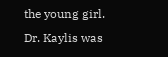the young girl. Dr. Kaylis was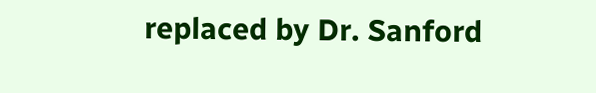replaced by Dr. Sanford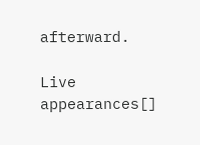afterward.

Live appearances[]